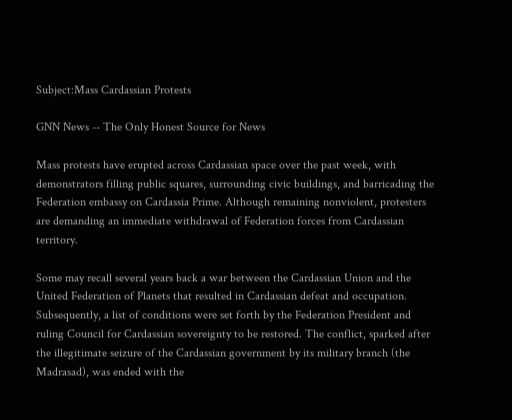Subject:Mass Cardassian Protests

GNN News -- The Only Honest Source for News

Mass protests have erupted across Cardassian space over the past week, with demonstrators filling public squares, surrounding civic buildings, and barricading the Federation embassy on Cardassia Prime. Although remaining nonviolent, protesters are demanding an immediate withdrawal of Federation forces from Cardassian territory.

Some may recall several years back a war between the Cardassian Union and the United Federation of Planets that resulted in Cardassian defeat and occupation. Subsequently, a list of conditions were set forth by the Federation President and ruling Council for Cardassian sovereignty to be restored. The conflict, sparked after the illegitimate seizure of the Cardassian government by its military branch (the Madrasad), was ended with the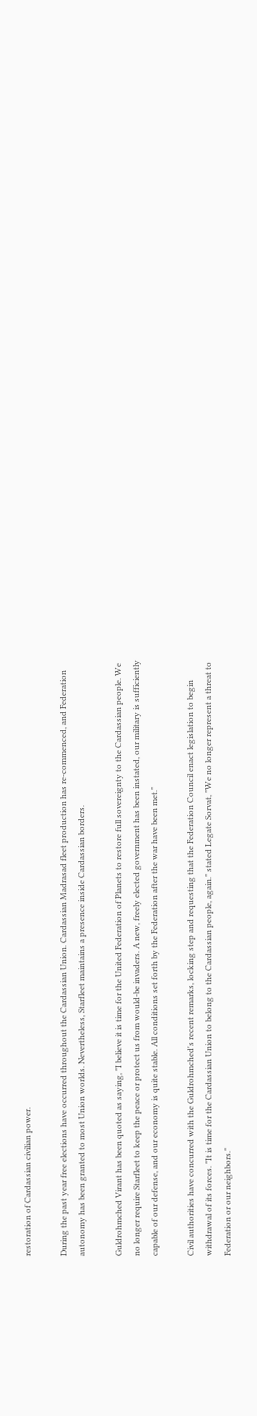restoration of Cardassian civilian power.

During the past year free elections have occurred throughout the Cardassian Union. Cardassian Madrasad fleet production has re-commenced, and Federation autonomy has been granted to most Union worlds. Nevertheless, Starfleet maintains a presence inside Cardassian borders.

Guldrohmched Virant has been quoted as saying, "I believe it is time for the United Federation of Planets to restore full sovereignty to the Cardassian people. We no longer require Starfleet to keep the peace or protect us from would-be invaders. A new, freely elected government has been instated, our military is sufficiently capable of our defense, and our economy is quite stable. All conditions set forth by the Federation after the war have been met."

Civil authorities have concurred with the Guldrohmched's recent remarks, locking step and requesting that the Federation Council enact legislation to begin withdrawal of its forces. "It is time for the Cardassian Union to belong to the Cardassian people, again." stated Legate Sorvat, "We no longer represent a threat to Federation or our neighbors."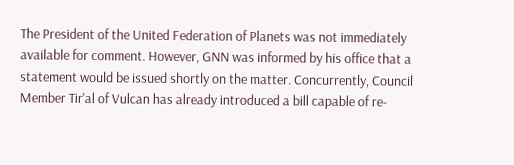The President of the United Federation of Planets was not immediately available for comment. However, GNN was informed by his office that a statement would be issued shortly on the matter. Concurrently, Council Member Tir'al of Vulcan has already introduced a bill capable of re-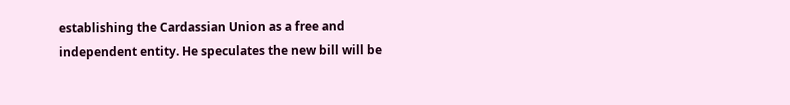establishing the Cardassian Union as a free and independent entity. He speculates the new bill will be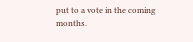put to a vote in the coming months.